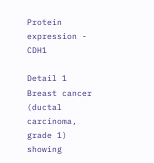Protein expression - CDH1

Detail 1
Breast cancer (ductal carcinoma, grade 1) showing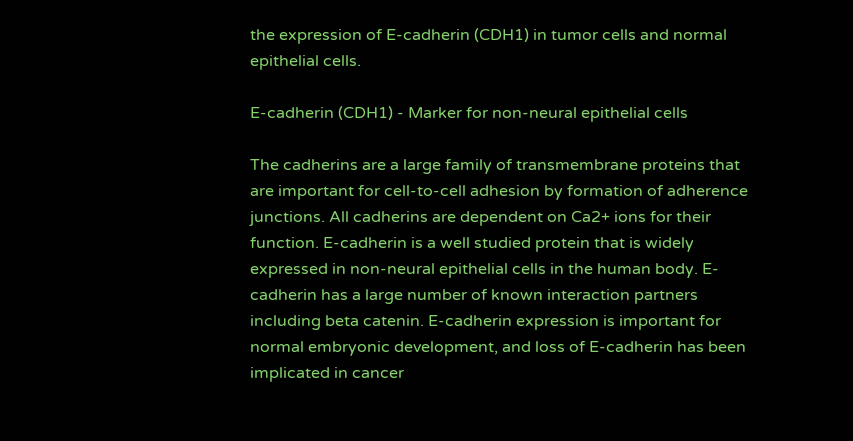the expression of E-cadherin (CDH1) in tumor cells and normal epithelial cells.

E-cadherin (CDH1) - Marker for non-neural epithelial cells

The cadherins are a large family of transmembrane proteins that are important for cell-to-cell adhesion by formation of adherence junctions. All cadherins are dependent on Ca2+ ions for their function. E-cadherin is a well studied protein that is widely expressed in non-neural epithelial cells in the human body. E-cadherin has a large number of known interaction partners including beta catenin. E-cadherin expression is important for normal embryonic development, and loss of E-cadherin has been implicated in cancer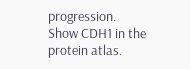progression.
Show CDH1 in the protein atlas.